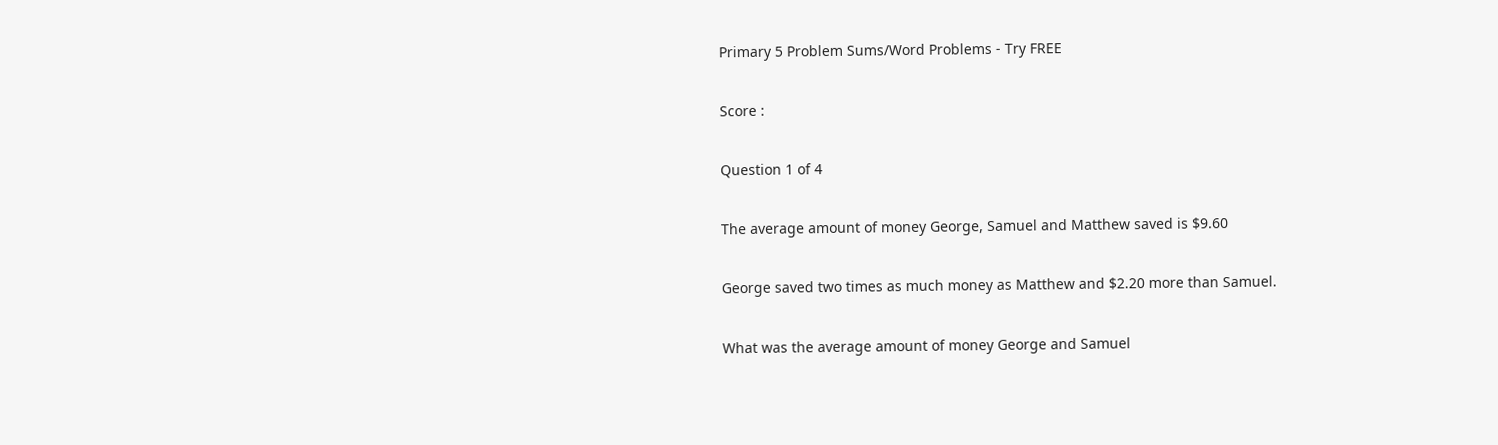Primary 5 Problem Sums/Word Problems - Try FREE

Score :

Question 1 of 4

The average amount of money George, Samuel and Matthew saved is $9.60

George saved two times as much money as Matthew and $2.20 more than Samuel.

What was the average amount of money George and Samuel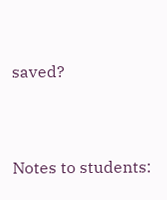saved?



Notes to students: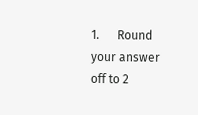1.      Round your answer off to 2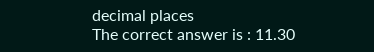decimal places
The correct answer is : 11.30